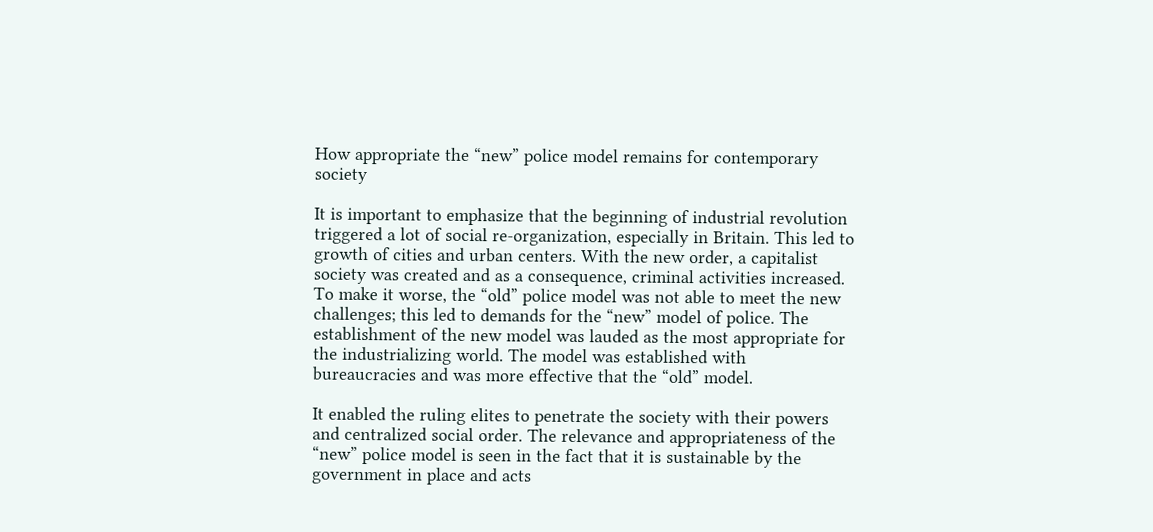How appropriate the “new” police model remains for contemporary society

It is important to emphasize that the beginning of industrial revolution triggered a lot of social re-organization, especially in Britain. This led to growth of cities and urban centers. With the new order, a capitalist society was created and as a consequence, criminal activities increased. To make it worse, the “old” police model was not able to meet the new challenges; this led to demands for the “new” model of police. The establishment of the new model was lauded as the most appropriate for the industrializing world. The model was established with bureaucracies and was more effective that the “old” model.

It enabled the ruling elites to penetrate the society with their powers and centralized social order. The relevance and appropriateness of the “new” police model is seen in the fact that it is sustainable by the government in place and acts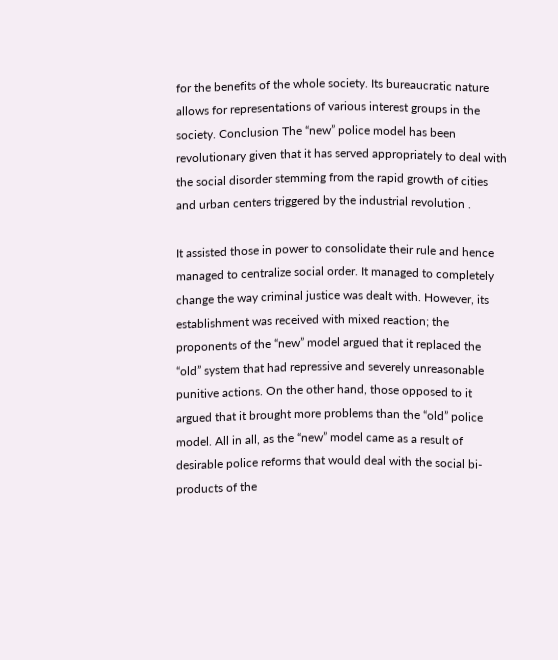for the benefits of the whole society. Its bureaucratic nature allows for representations of various interest groups in the society. Conclusion The “new” police model has been revolutionary given that it has served appropriately to deal with the social disorder stemming from the rapid growth of cities and urban centers triggered by the industrial revolution .

It assisted those in power to consolidate their rule and hence managed to centralize social order. It managed to completely change the way criminal justice was dealt with. However, its establishment was received with mixed reaction; the proponents of the “new” model argued that it replaced the “old” system that had repressive and severely unreasonable punitive actions. On the other hand, those opposed to it argued that it brought more problems than the “old” police model. All in all, as the “new” model came as a result of desirable police reforms that would deal with the social bi-products of the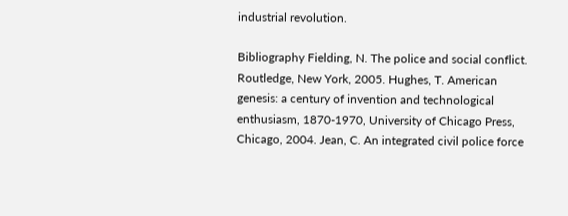industrial revolution.

Bibliography Fielding, N. The police and social conflict. Routledge, New York, 2005. Hughes, T. American genesis: a century of invention and technological enthusiasm, 1870-1970, University of Chicago Press, Chicago, 2004. Jean, C. An integrated civil police force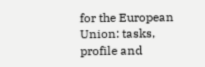for the European Union: tasks, profile and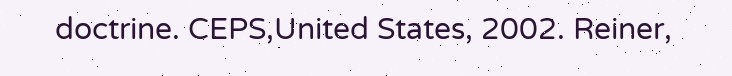doctrine. CEPS,United States, 2002. Reiner,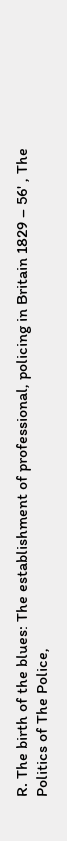R. The birth of the blues: The establishment of professional, policing in Britain 1829 – 56' , The Politics of The Police,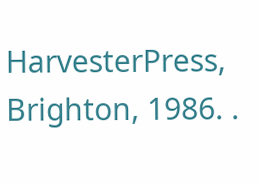HarvesterPress, Brighton, 1986. .